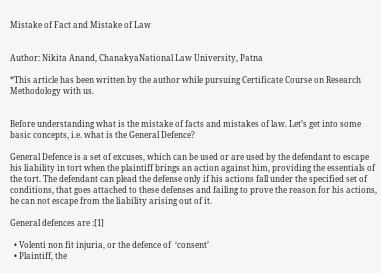Mistake of Fact and Mistake of Law


Author: Nikita Anand, ChanakyaNational Law University, Patna

*This article has been written by the author while pursuing Certificate Course on Research Methodology with us.


Before understanding what is the mistake of facts and mistakes of law. Let’s get into some basic concepts, i.e. what is the General Defence?

General Defence is a set of excuses, which can be used or are used by the defendant to escape his liability in tort when the plaintiff brings an action against him, providing the essentials of the tort. The defendant can plead the defense only if his actions fall under the specified set of conditions, that goes attached to these defenses and failing to prove the reason for his actions, he can not escape from the liability arising out of it.

General defences are :[1]

  • Volenti non fit injuria, or the defence of  ‘consent’
  • Plaintiff, the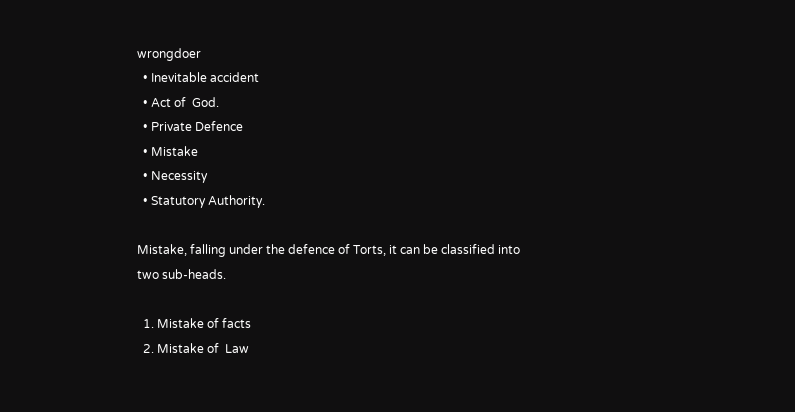wrongdoer
  • Inevitable accident
  • Act of  God.
  • Private Defence
  • Mistake
  • Necessity
  • Statutory Authority.

Mistake, falling under the defence of Torts, it can be classified into two sub-heads.

  1. Mistake of facts
  2. Mistake of  Law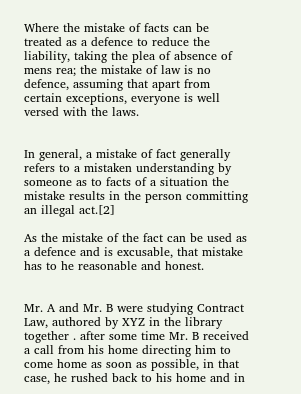Where the mistake of facts can be treated as a defence to reduce the liability, taking the plea of absence of mens rea; the mistake of law is no defence, assuming that apart from certain exceptions, everyone is well versed with the laws.


In general, a mistake of fact generally refers to a mistaken understanding by someone as to facts of a situation the mistake results in the person committing an illegal act.[2]

As the mistake of the fact can be used as a defence and is excusable, that mistake has to he reasonable and honest.


Mr. A and Mr. B were studying Contract Law, authored by XYZ in the library together . after some time Mr. B received a call from his home directing him to come home as soon as possible, in that case, he rushed back to his home and in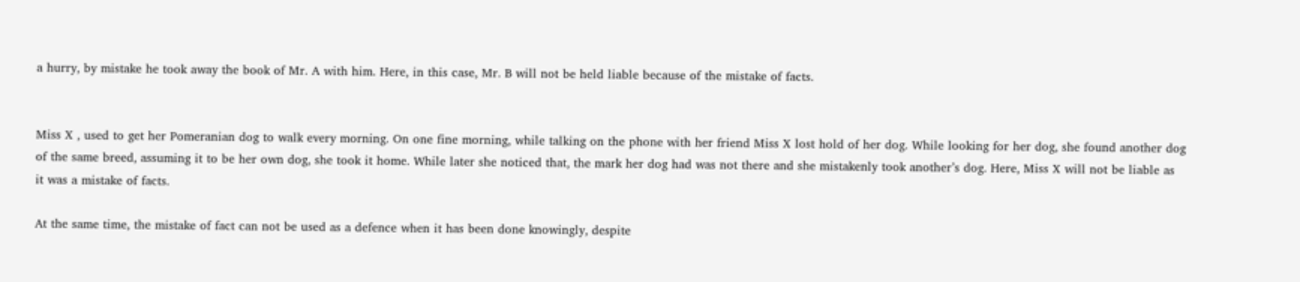a hurry, by mistake he took away the book of Mr. A with him. Here, in this case, Mr. B will not be held liable because of the mistake of facts.


Miss X , used to get her Pomeranian dog to walk every morning. On one fine morning, while talking on the phone with her friend Miss X lost hold of her dog. While looking for her dog, she found another dog of the same breed, assuming it to be her own dog, she took it home. While later she noticed that, the mark her dog had was not there and she mistakenly took another’s dog. Here, Miss X will not be liable as it was a mistake of facts.

At the same time, the mistake of fact can not be used as a defence when it has been done knowingly, despite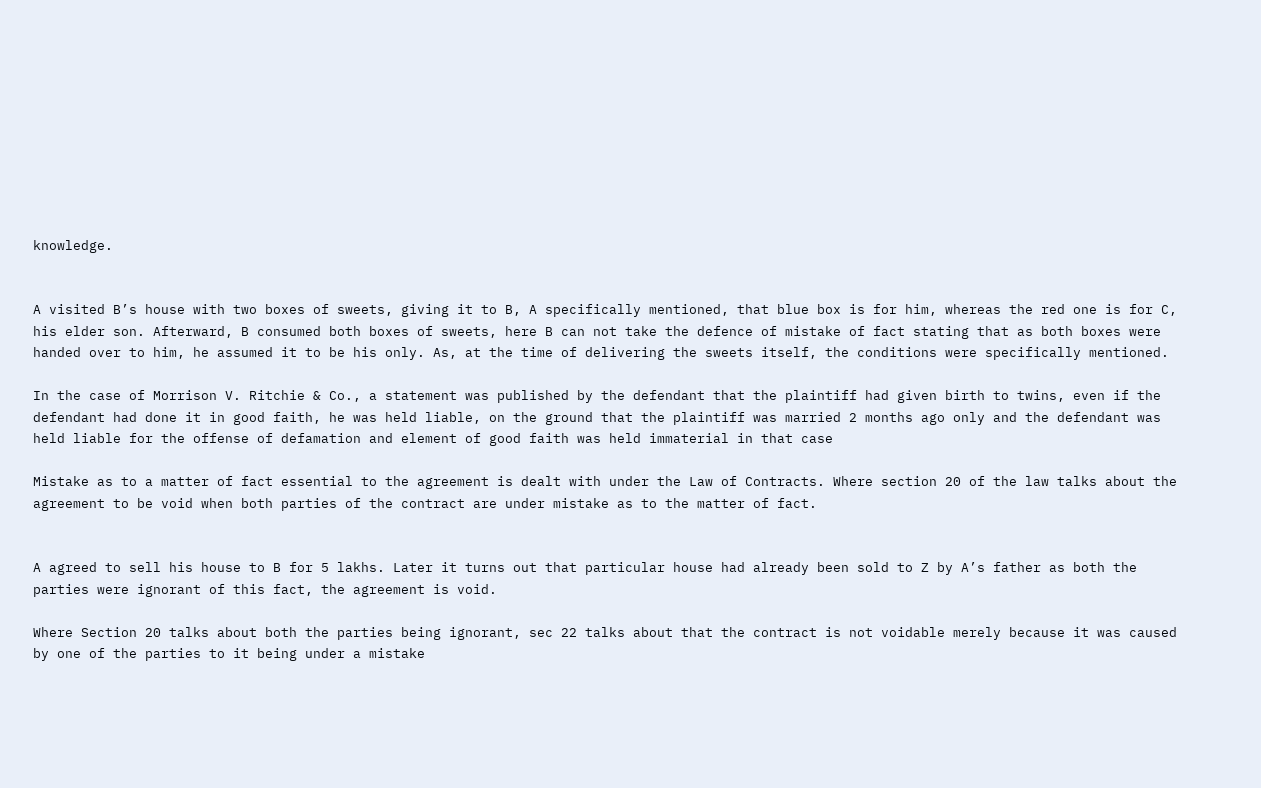knowledge.


A visited B’s house with two boxes of sweets, giving it to B, A specifically mentioned, that blue box is for him, whereas the red one is for C, his elder son. Afterward, B consumed both boxes of sweets, here B can not take the defence of mistake of fact stating that as both boxes were handed over to him, he assumed it to be his only. As, at the time of delivering the sweets itself, the conditions were specifically mentioned.

In the case of Morrison V. Ritchie & Co., a statement was published by the defendant that the plaintiff had given birth to twins, even if the defendant had done it in good faith, he was held liable, on the ground that the plaintiff was married 2 months ago only and the defendant was held liable for the offense of defamation and element of good faith was held immaterial in that case

Mistake as to a matter of fact essential to the agreement is dealt with under the Law of Contracts. Where section 20 of the law talks about the agreement to be void when both parties of the contract are under mistake as to the matter of fact.


A agreed to sell his house to B for 5 lakhs. Later it turns out that particular house had already been sold to Z by A’s father as both the parties were ignorant of this fact, the agreement is void.

Where Section 20 talks about both the parties being ignorant, sec 22 talks about that the contract is not voidable merely because it was caused by one of the parties to it being under a mistake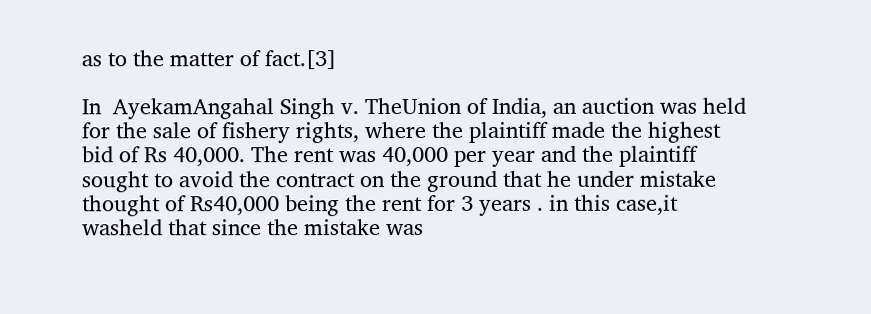as to the matter of fact.[3]

In  AyekamAngahal Singh v. TheUnion of India, an auction was held for the sale of fishery rights, where the plaintiff made the highest bid of Rs 40,000. The rent was 40,000 per year and the plaintiff sought to avoid the contract on the ground that he under mistake thought of Rs40,000 being the rent for 3 years . in this case,it washeld that since the mistake was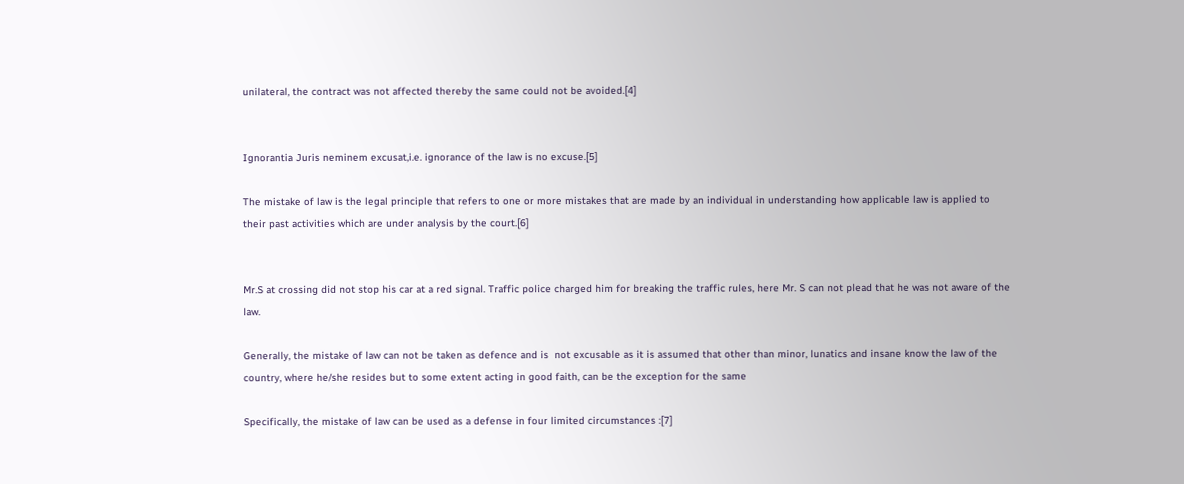unilateral, the contract was not affected thereby the same could not be avoided.[4]


Ignorantia Juris neminem excusat,i.e. ignorance of the law is no excuse.[5]

The mistake of law is the legal principle that refers to one or more mistakes that are made by an individual in understanding how applicable law is applied to their past activities which are under analysis by the court.[6]


Mr.S at crossing did not stop his car at a red signal. Traffic police charged him for breaking the traffic rules, here Mr. S can not plead that he was not aware of the law.

Generally, the mistake of law can not be taken as defence and is  not excusable as it is assumed that other than minor, lunatics and insane know the law of the country, where he/she resides but to some extent acting in good faith, can be the exception for the same

Specifically, the mistake of law can be used as a defense in four limited circumstances :[7]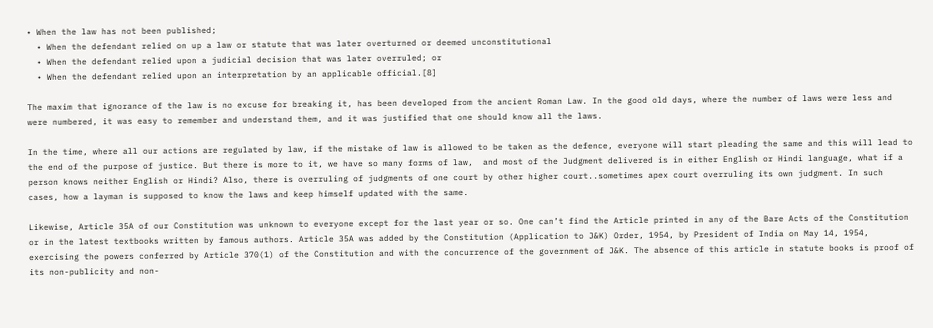• When the law has not been published;
  • When the defendant relied on up a law or statute that was later overturned or deemed unconstitutional
  • When the defendant relied upon a judicial decision that was later overruled; or
  • When the defendant relied upon an interpretation by an applicable official.[8]

The maxim that ignorance of the law is no excuse for breaking it, has been developed from the ancient Roman Law. In the good old days, where the number of laws were less and were numbered, it was easy to remember and understand them, and it was justified that one should know all the laws.

In the time, where all our actions are regulated by law, if the mistake of law is allowed to be taken as the defence, everyone will start pleading the same and this will lead to the end of the purpose of justice. But there is more to it, we have so many forms of law,  and most of the Judgment delivered is in either English or Hindi language, what if a person knows neither English or Hindi? Also, there is overruling of judgments of one court by other higher court..sometimes apex court overruling its own judgment. In such cases, how a layman is supposed to know the laws and keep himself updated with the same.

Likewise, Article 35A of our Constitution was unknown to everyone except for the last year or so. One can’t find the Article printed in any of the Bare Acts of the Constitution or in the latest textbooks written by famous authors. Article 35A was added by the Constitution (Application to J&K) Order, 1954, by President of India on May 14, 1954, exercising the powers conferred by Article 370(1) of the Constitution and with the concurrence of the government of J&K. The absence of this article in statute books is proof of its non-publicity and non-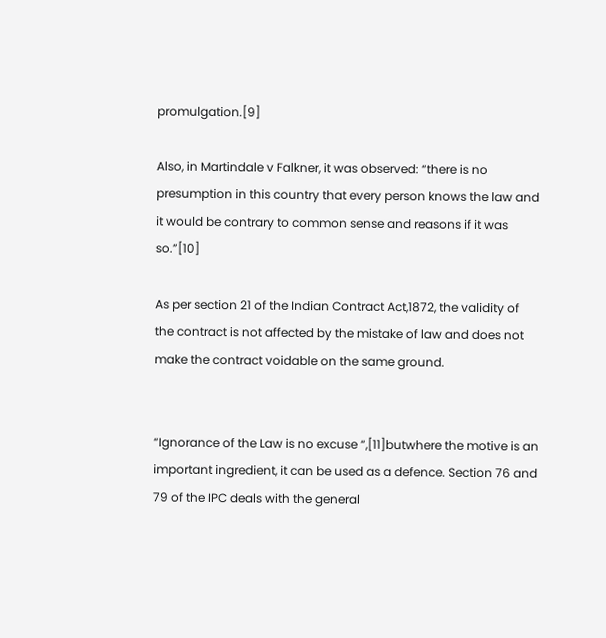promulgation.[9]

Also, in Martindale v Falkner, it was observed: “there is no presumption in this country that every person knows the law and it would be contrary to common sense and reasons if it was so.”[10]

As per section 21 of the Indian Contract Act,1872, the validity of the contract is not affected by the mistake of law and does not make the contract voidable on the same ground.


“Ignorance of the Law is no excuse “,[11]butwhere the motive is an important ingredient, it can be used as a defence. Section 76 and 79 of the IPC deals with the general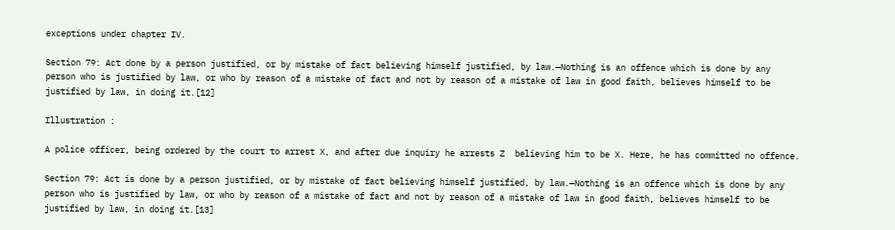exceptions under chapter IV.

Section 79: Act done by a person justified, or by mistake of fact believing himself justified, by law.—Nothing is an offence which is done by any person who is justified by law, or who by reason of a mistake of fact and not by reason of a mistake of law in good faith, believes himself to be justified by law, in doing it.[12]

Illustration :

A police officer, being ordered by the court to arrest X, and after due inquiry he arrests Z  believing him to be X. Here, he has committed no offence.

Section 79: Act is done by a person justified, or by mistake of fact believing himself justified, by law.—Nothing is an offence which is done by any person who is justified by law, or who by reason of a mistake of fact and not by reason of a mistake of law in good faith, believes himself to be justified by law, in doing it.[13]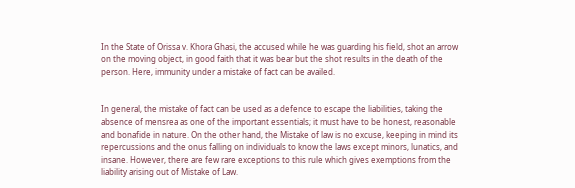In the State of Orissa v. Khora Ghasi, the accused while he was guarding his field, shot an arrow on the moving object, in good faith that it was bear but the shot results in the death of the person. Here, immunity under a mistake of fact can be availed.


In general, the mistake of fact can be used as a defence to escape the liabilities, taking the absence of mensrea as one of the important essentials; it must have to be honest, reasonable and bonafide in nature. On the other hand, the Mistake of law is no excuse, keeping in mind its repercussions and the onus falling on individuals to know the laws except minors, lunatics, and insane. However, there are few rare exceptions to this rule which gives exemptions from the liability arising out of Mistake of Law.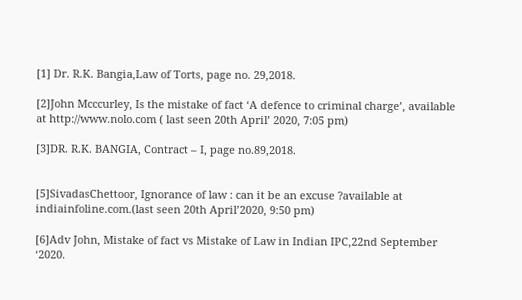[1] Dr. R.K. Bangia,Law of Torts, page no. 29,2018.

[2]John Mcccurley, Is the mistake of fact ‘A defence to criminal charge’, available at http://www.nolo.com ( last seen 20th April’ 2020, 7:05 pm)

[3]DR. R.K. BANGIA, Contract – I, page no.89,2018.


[5]SivadasChettoor, Ignorance of law : can it be an excuse ?available at indiainfoline.com.(last seen 20th April’2020, 9:50 pm)

[6]Adv John, Mistake of fact vs Mistake of Law in Indian IPC,22nd September ‘2020.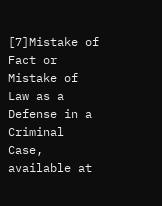[7]Mistake of Fact or Mistake of Law as a Defense in a Criminal Case, available at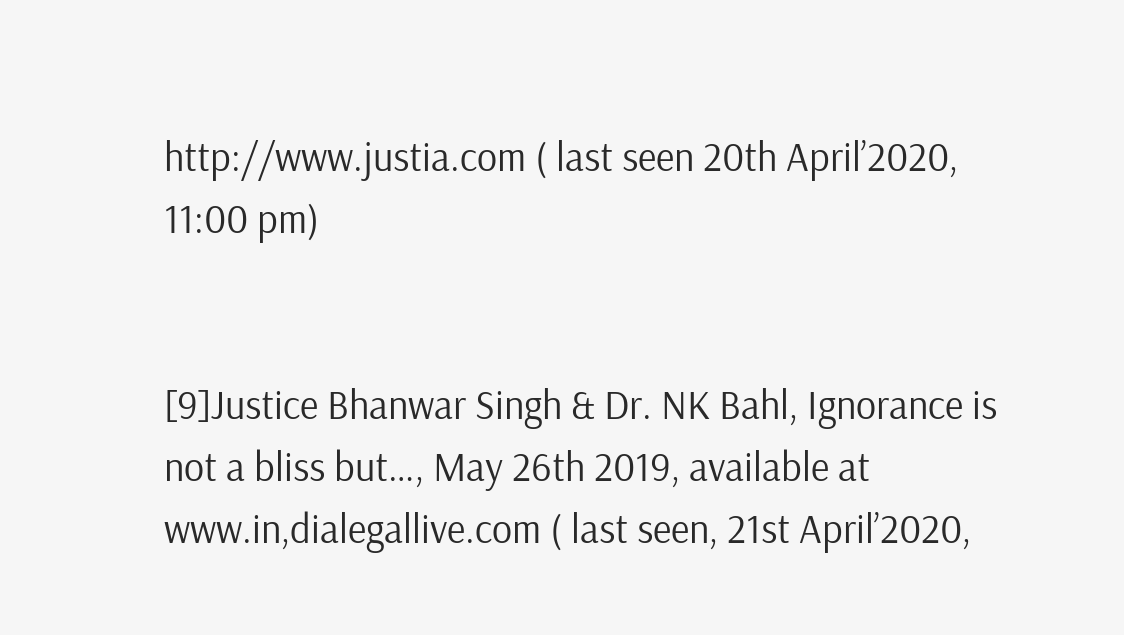http://www.justia.com ( last seen 20th April’2020, 11:00 pm)


[9]Justice Bhanwar Singh & Dr. NK Bahl, Ignorance is not a bliss but…, May 26th 2019, available at www.in,dialegallive.com ( last seen, 21st April’2020,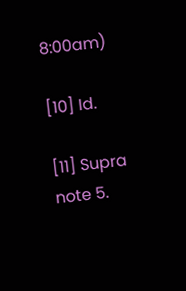8:00am)

[10] Id.

[11] Supra note 5.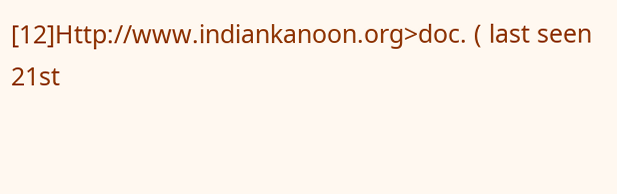[12]Http://www.indiankanoon.org>doc. ( last seen 21st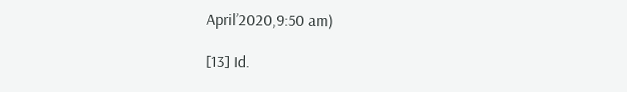April’2020,9:50 am)

[13] Id.